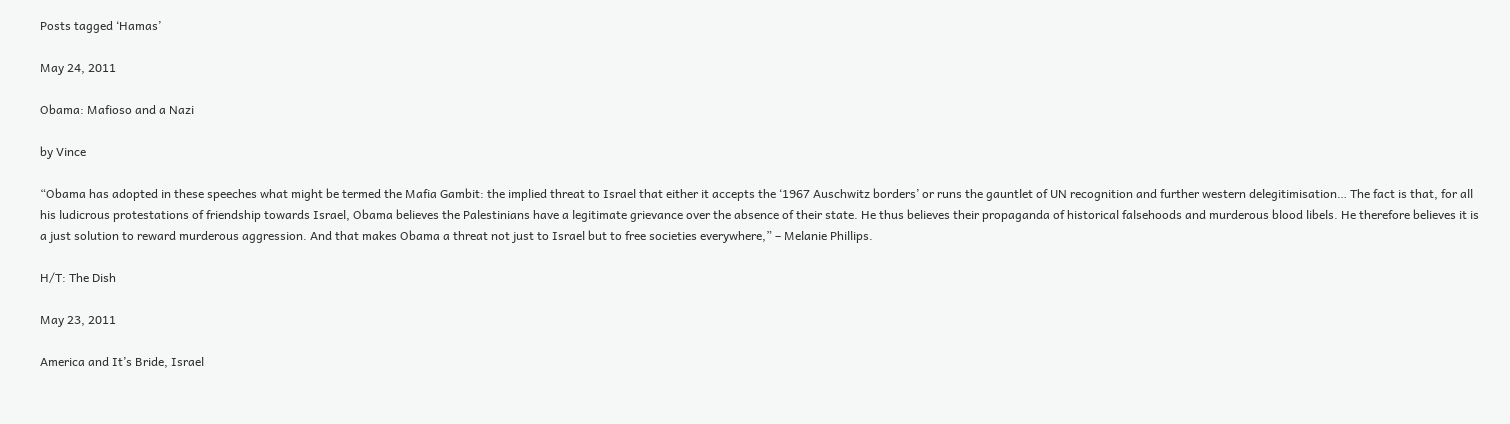Posts tagged ‘Hamas’

May 24, 2011

Obama: Mafioso and a Nazi

by Vince

“Obama has adopted in these speeches what might be termed the Mafia Gambit: the implied threat to Israel that either it accepts the ‘1967 Auschwitz borders’ or runs the gauntlet of UN recognition and further western delegitimisation… The fact is that, for all his ludicrous protestations of friendship towards Israel, Obama believes the Palestinians have a legitimate grievance over the absence of their state. He thus believes their propaganda of historical falsehoods and murderous blood libels. He therefore believes it is a just solution to reward murderous aggression. And that makes Obama a threat not just to Israel but to free societies everywhere,” – Melanie Phillips.

H/T: The Dish

May 23, 2011

America and It’s Bride, Israel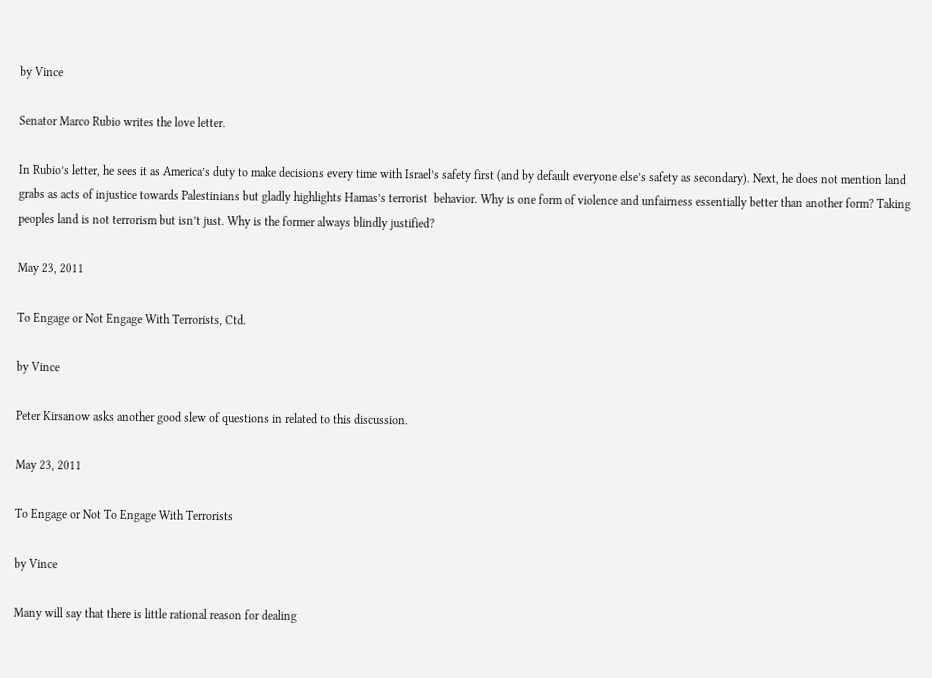by Vince

Senator Marco Rubio writes the love letter.

In Rubio’s letter, he sees it as America’s duty to make decisions every time with Israel’s safety first (and by default everyone else’s safety as secondary). Next, he does not mention land grabs as acts of injustice towards Palestinians but gladly highlights Hamas’s terrorist  behavior. Why is one form of violence and unfairness essentially better than another form? Taking peoples land is not terrorism but isn’t just. Why is the former always blindly justified?

May 23, 2011

To Engage or Not Engage With Terrorists, Ctd.

by Vince

Peter Kirsanow asks another good slew of questions in related to this discussion.

May 23, 2011

To Engage or Not To Engage With Terrorists

by Vince

Many will say that there is little rational reason for dealing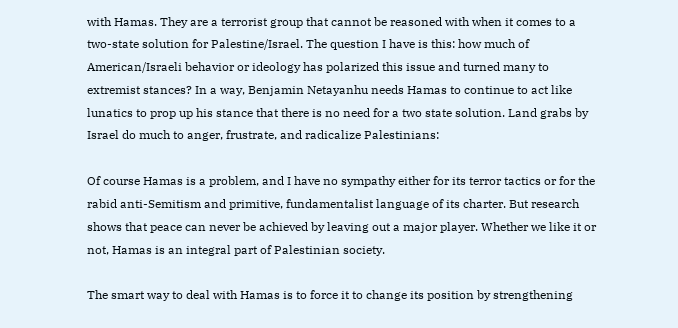with Hamas. They are a terrorist group that cannot be reasoned with when it comes to a two-state solution for Palestine/Israel. The question I have is this: how much of American/Israeli behavior or ideology has polarized this issue and turned many to extremist stances? In a way, Benjamin Netayanhu needs Hamas to continue to act like lunatics to prop up his stance that there is no need for a two state solution. Land grabs by Israel do much to anger, frustrate, and radicalize Palestinians:

Of course Hamas is a problem, and I have no sympathy either for its terror tactics or for the rabid anti-Semitism and primitive, fundamentalist language of its charter. But research shows that peace can never be achieved by leaving out a major player. Whether we like it or not, Hamas is an integral part of Palestinian society.

The smart way to deal with Hamas is to force it to change its position by strengthening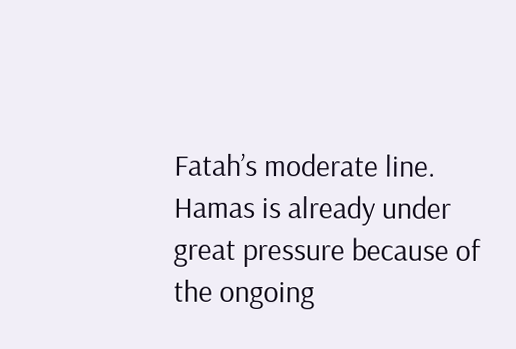Fatah’s moderate line. Hamas is already under great pressure because of the ongoing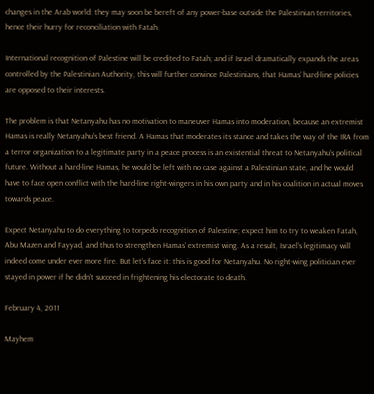changes in the Arab world: they may soon be bereft of any power-base outside the Palestinian territories, hence their hurry for reconciliation with Fatah.

International recognition of Palestine will be credited to Fatah; and if Israel dramatically expands the areas controlled by the Palestinian Authority, this will further convince Palestinians, that Hamas’ hard-line policies are opposed to their interests.

The problem is that Netanyahu has no motivation to maneuver Hamas into moderation, because an extremist Hamas is really Netanyahu’s best friend. A Hamas that moderates its stance and takes the way of the IRA from a terror organization to a legitimate party in a peace process is an existential threat to Netanyahu’s political future. Without a hard-line Hamas, he would be left with no case against a Palestinian state, and he would have to face open conflict with the hard-line right-wingers in his own party and in his coalition in actual moves towards peace.

Expect Netanyahu to do everything to torpedo recognition of Palestine; expect him to try to weaken Fatah, Abu Mazen and Fayyad, and thus to strengthen Hamas’ extremist wing. As a result, Israel’s legitimacy will indeed come under ever more fire. But let’s face it: this is good for Netanyahu. No right-wing politician ever stayed in power if he didn’t succeed in frightening his electorate to death.

February 4, 2011

Mayhem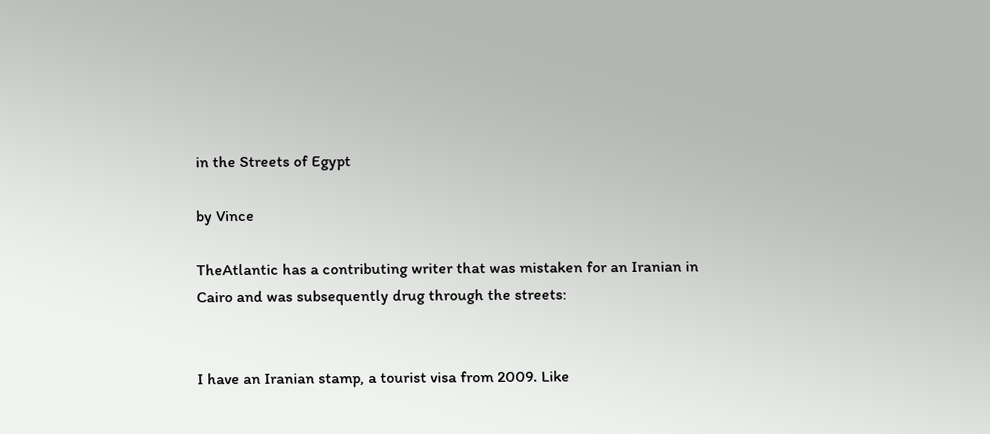in the Streets of Egypt

by Vince

TheAtlantic has a contributing writer that was mistaken for an Iranian in Cairo and was subsequently drug through the streets:


I have an Iranian stamp, a tourist visa from 2009. Like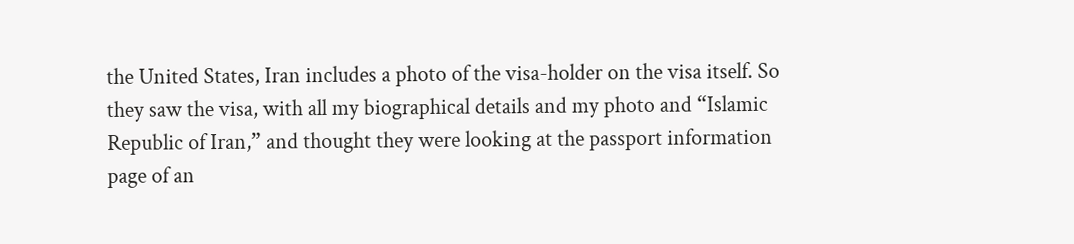the United States, Iran includes a photo of the visa-holder on the visa itself. So they saw the visa, with all my biographical details and my photo and “Islamic Republic of Iran,” and thought they were looking at the passport information page of an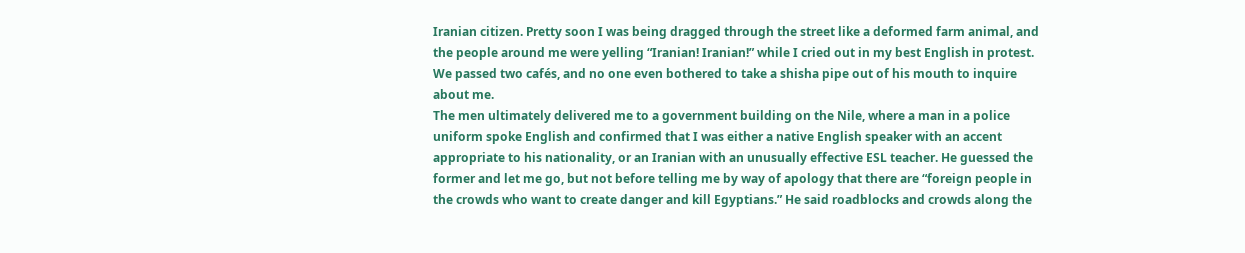Iranian citizen. Pretty soon I was being dragged through the street like a deformed farm animal, and the people around me were yelling “Iranian! Iranian!” while I cried out in my best English in protest. We passed two cafés, and no one even bothered to take a shisha pipe out of his mouth to inquire about me.
The men ultimately delivered me to a government building on the Nile, where a man in a police uniform spoke English and confirmed that I was either a native English speaker with an accent appropriate to his nationality, or an Iranian with an unusually effective ESL teacher. He guessed the former and let me go, but not before telling me by way of apology that there are “foreign people in the crowds who want to create danger and kill Egyptians.” He said roadblocks and crowds along the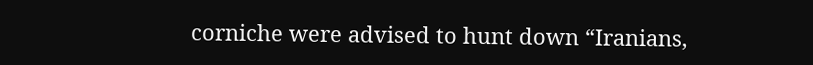corniche were advised to hunt down “Iranians,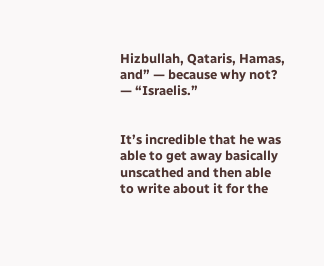Hizbullah, Qataris, Hamas, and” — because why not? — “Israelis.”


It’s incredible that he was able to get away basically unscathed and then able to write about it for the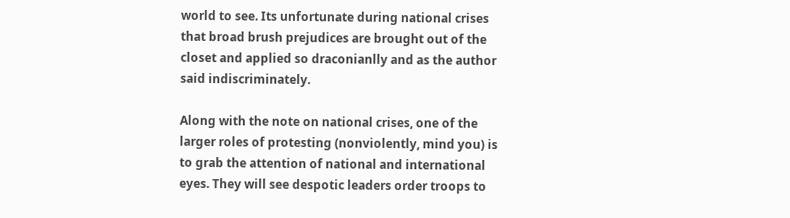world to see. Its unfortunate during national crises that broad brush prejudices are brought out of the closet and applied so draconianlly and as the author said indiscriminately.

Along with the note on national crises, one of the larger roles of protesting (nonviolently, mind you) is to grab the attention of national and international eyes. They will see despotic leaders order troops to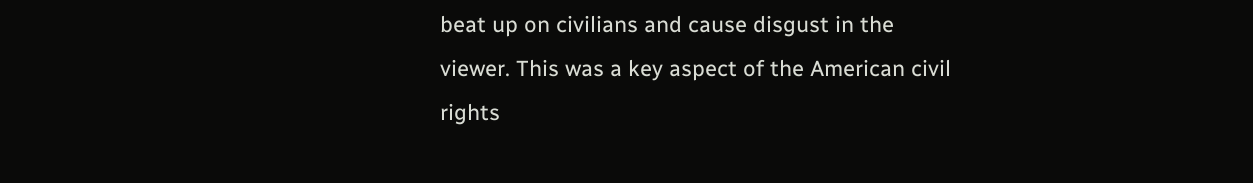beat up on civilians and cause disgust in the viewer. This was a key aspect of the American civil rights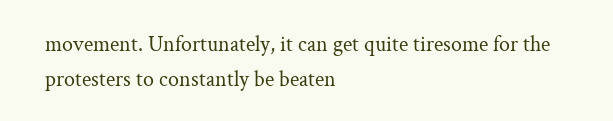movement. Unfortunately, it can get quite tiresome for the protesters to constantly be beaten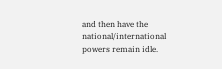and then have the national/international powers remain idle.